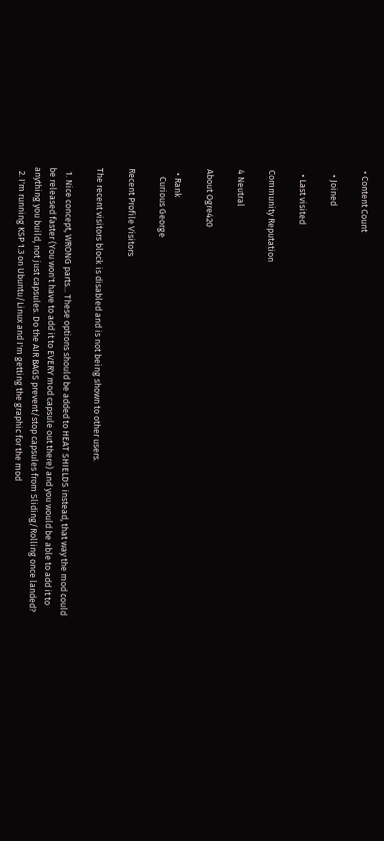• Content Count

  • Joined

  • Last visited

Community Reputation

4 Neutral

About Ogre420

  • Rank
    Curious George

Recent Profile Visitors

The recent visitors block is disabled and is not being shown to other users.

  1. Nice concept, WRONG parts... These options should be added to HEAT SHIELDS instead, that way the mod could be released faster (You won't have to add it to EVERY mod capsule out there) and you would be able to add it to anything you build, not just capsules. Do the AIR BAGS prevent/stop capsules from Sliding/Rolling once landed?
  2. I'm running KSP 1.3 on Ubuntu/Linux and I'm getting the graphic for the mod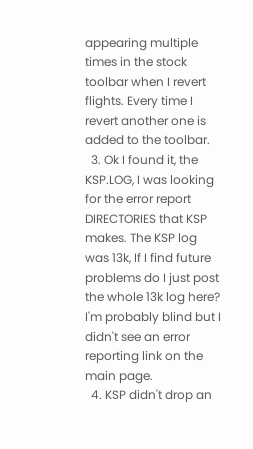appearing multiple times in the stock toolbar when I revert flights. Every time I revert another one is added to the toolbar.
  3. Ok I found it, the KSP.LOG, I was looking for the error report DIRECTORIES that KSP makes. The KSP log was 13k, If I find future problems do I just post the whole 13k log here? I'm probably blind but I didn't see an error reporting link on the main page.
  4. KSP didn't drop an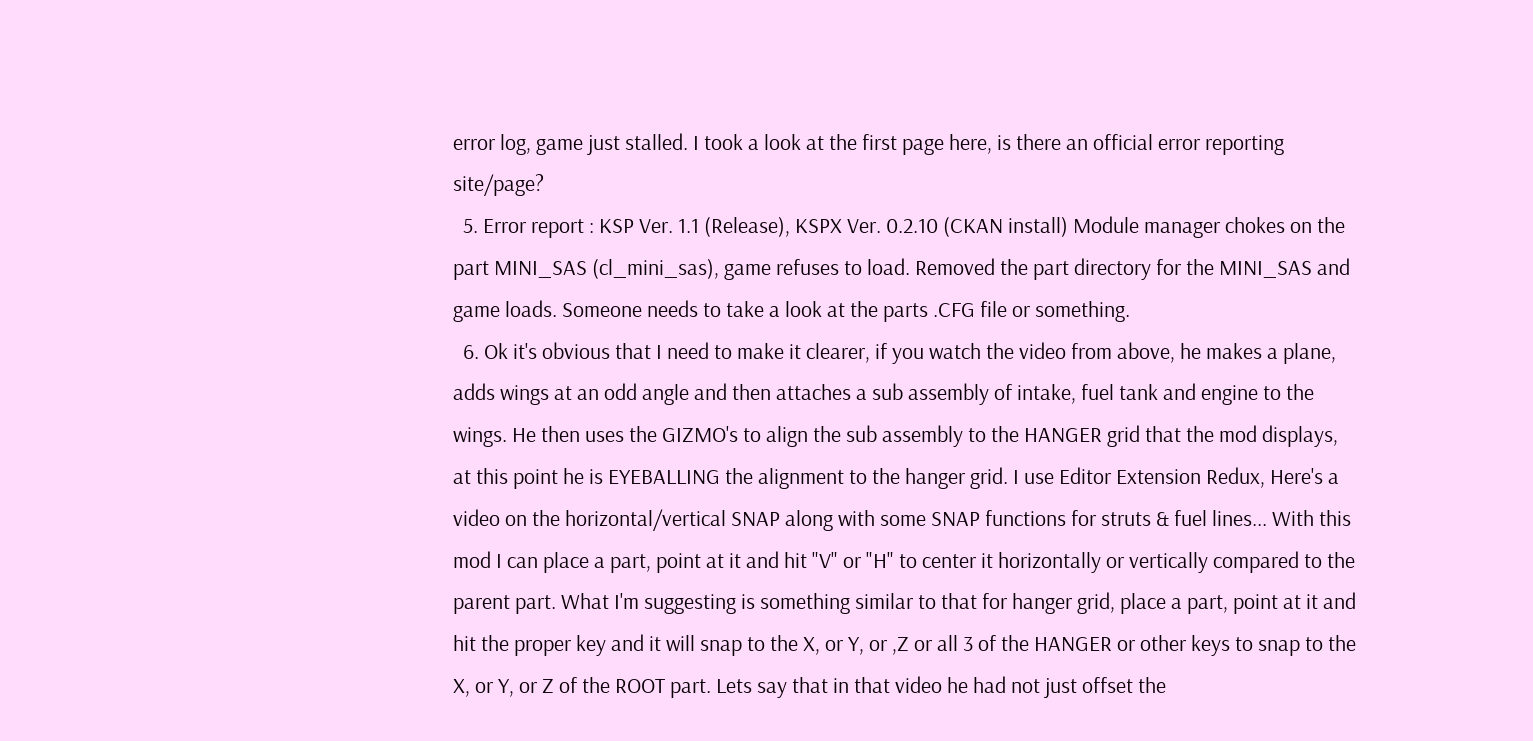error log, game just stalled. I took a look at the first page here, is there an official error reporting site/page?
  5. Error report : KSP Ver. 1.1 (Release), KSPX Ver. 0.2.10 (CKAN install) Module manager chokes on the part MINI_SAS (cl_mini_sas), game refuses to load. Removed the part directory for the MINI_SAS and game loads. Someone needs to take a look at the parts .CFG file or something.
  6. Ok it's obvious that I need to make it clearer, if you watch the video from above, he makes a plane, adds wings at an odd angle and then attaches a sub assembly of intake, fuel tank and engine to the wings. He then uses the GIZMO's to align the sub assembly to the HANGER grid that the mod displays, at this point he is EYEBALLING the alignment to the hanger grid. I use Editor Extension Redux, Here's a video on the horizontal/vertical SNAP along with some SNAP functions for struts & fuel lines... With this mod I can place a part, point at it and hit "V" or "H" to center it horizontally or vertically compared to the parent part. What I'm suggesting is something similar to that for hanger grid, place a part, point at it and hit the proper key and it will snap to the X, or Y, or ,Z or all 3 of the HANGER or other keys to snap to the X, or Y, or Z of the ROOT part. Lets say that in that video he had not just offset the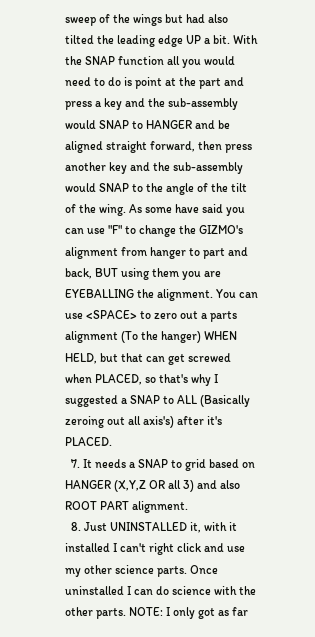sweep of the wings but had also tilted the leading edge UP a bit. With the SNAP function all you would need to do is point at the part and press a key and the sub-assembly would SNAP to HANGER and be aligned straight forward, then press another key and the sub-assembly would SNAP to the angle of the tilt of the wing. As some have said you can use "F" to change the GIZMO's alignment from hanger to part and back, BUT using them you are EYEBALLING the alignment. You can use <SPACE> to zero out a parts alignment (To the hanger) WHEN HELD, but that can get screwed when PLACED, so that's why I suggested a SNAP to ALL (Basically zeroing out all axis's) after it's PLACED.
  7. It needs a SNAP to grid based on HANGER (X,Y,Z OR all 3) and also ROOT PART alignment.
  8. Just UNINSTALLED it, with it installed I can't right click and use my other science parts. Once uninstalled I can do science with the other parts. NOTE: I only got as far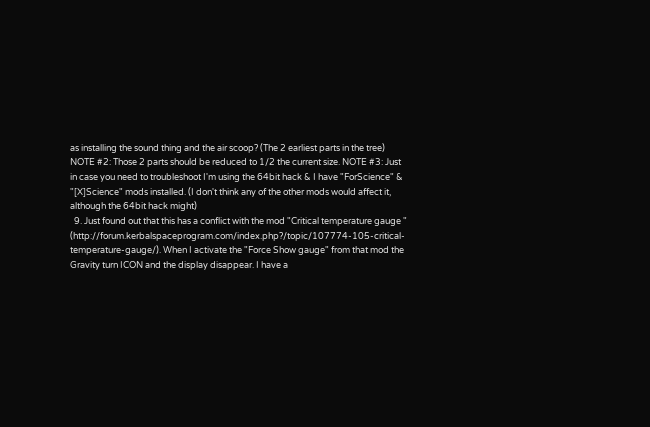as installing the sound thing and the air scoop? (The 2 earliest parts in the tree) NOTE #2: Those 2 parts should be reduced to 1/2 the current size. NOTE #3: Just in case you need to troubleshoot I'm using the 64bit hack & I have "ForScience" & "[X]Science" mods installed. (I don't think any of the other mods would affect it, although the 64bit hack might)
  9. Just found out that this has a conflict with the mod "Critical temperature gauge " (http://forum.kerbalspaceprogram.com/index.php?/topic/107774-105-critical-temperature-gauge/). When I activate the "Force Show gauge" from that mod the Gravity turn ICON and the display disappear. I have a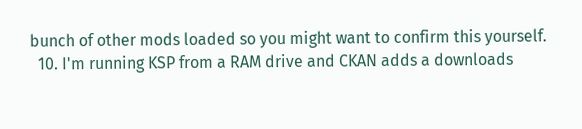bunch of other mods loaded so you might want to confirm this yourself.
  10. I'm running KSP from a RAM drive and CKAN adds a downloads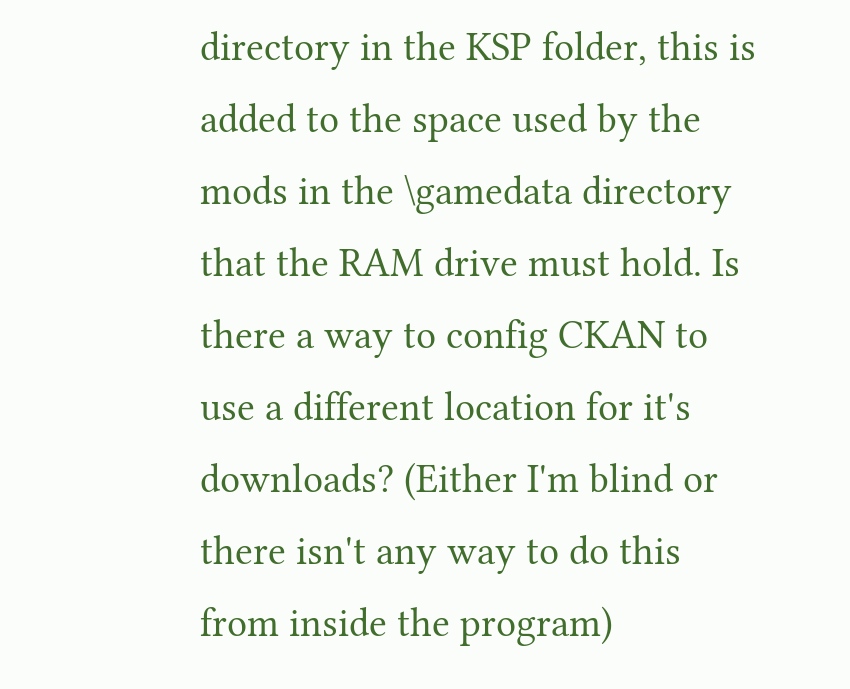directory in the KSP folder, this is added to the space used by the mods in the \gamedata directory that the RAM drive must hold. Is there a way to config CKAN to use a different location for it's downloads? (Either I'm blind or there isn't any way to do this from inside the program)